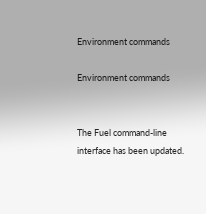Environment commands

Environment commands


The Fuel command-line interface has been updated.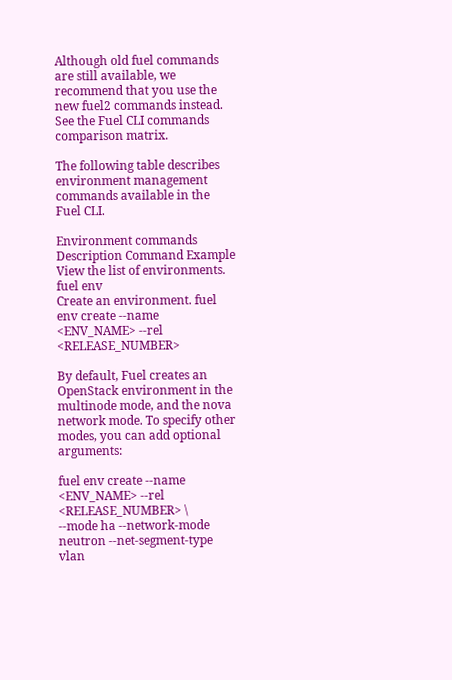Although old fuel commands are still available, we recommend that you use the new fuel2 commands instead. See the Fuel CLI commands comparison matrix.

The following table describes environment management commands available in the Fuel CLI.

Environment commands
Description Command Example
View the list of environments. fuel env
Create an environment. fuel env create --name <ENV_NAME> --rel <RELEASE_NUMBER>

By default, Fuel creates an OpenStack environment in the multinode mode, and the nova network mode. To specify other modes, you can add optional arguments:

fuel env create --name <ENV_NAME> --rel <RELEASE_NUMBER> \
--mode ha --network-mode neutron --net-segment-type vlan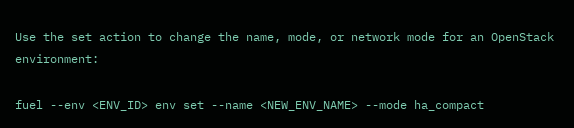Use the set action to change the name, mode, or network mode for an OpenStack environment:

fuel --env <ENV_ID> env set --name <NEW_ENV_NAME> --mode ha_compact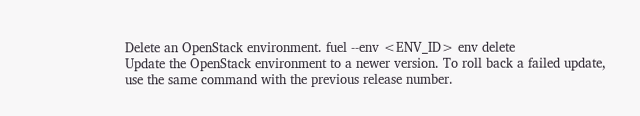Delete an OpenStack environment. fuel --env <ENV_ID> env delete
Update the OpenStack environment to a newer version. To roll back a failed update, use the same command with the previous release number.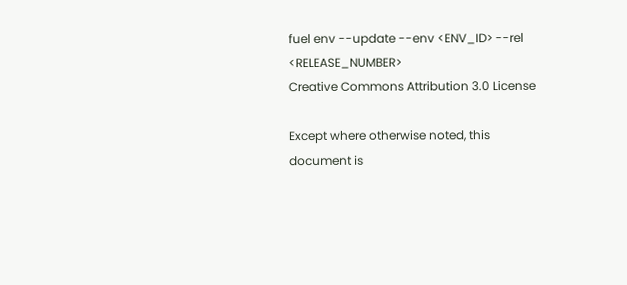fuel env --update --env <ENV_ID> --rel <RELEASE_NUMBER>
Creative Commons Attribution 3.0 License

Except where otherwise noted, this document is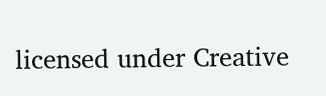licensed under Creative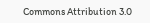Commons Attribution 3.0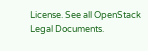License. See all OpenStack Legal Documents.